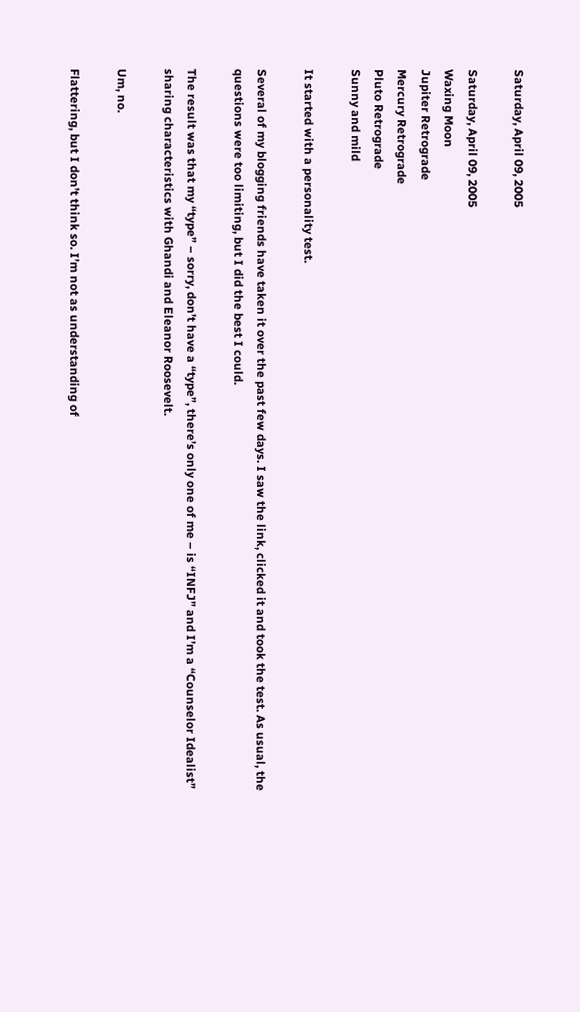Saturday, April 09, 2005

Saturday, April 09, 2005
Waxing Moon
Jupiter Retrograde
Mercury Retrograde
Pluto Retrograde
Sunny and mild

It started with a personality test.

Several of my blogging friends have taken it over the past few days. I saw the link, clicked it and took the test. As usual, the questions were too limiting, but I did the best I could.

The result was that my “type” – sorry, don’t have a “type”, there’s only one of me – is “INFJ” and I’m a “Counselor Idealist” sharing characteristics with Ghandi and Eleanor Roosevelt.

Um, no.

Flattering, but I don’t think so. I’m not as understanding of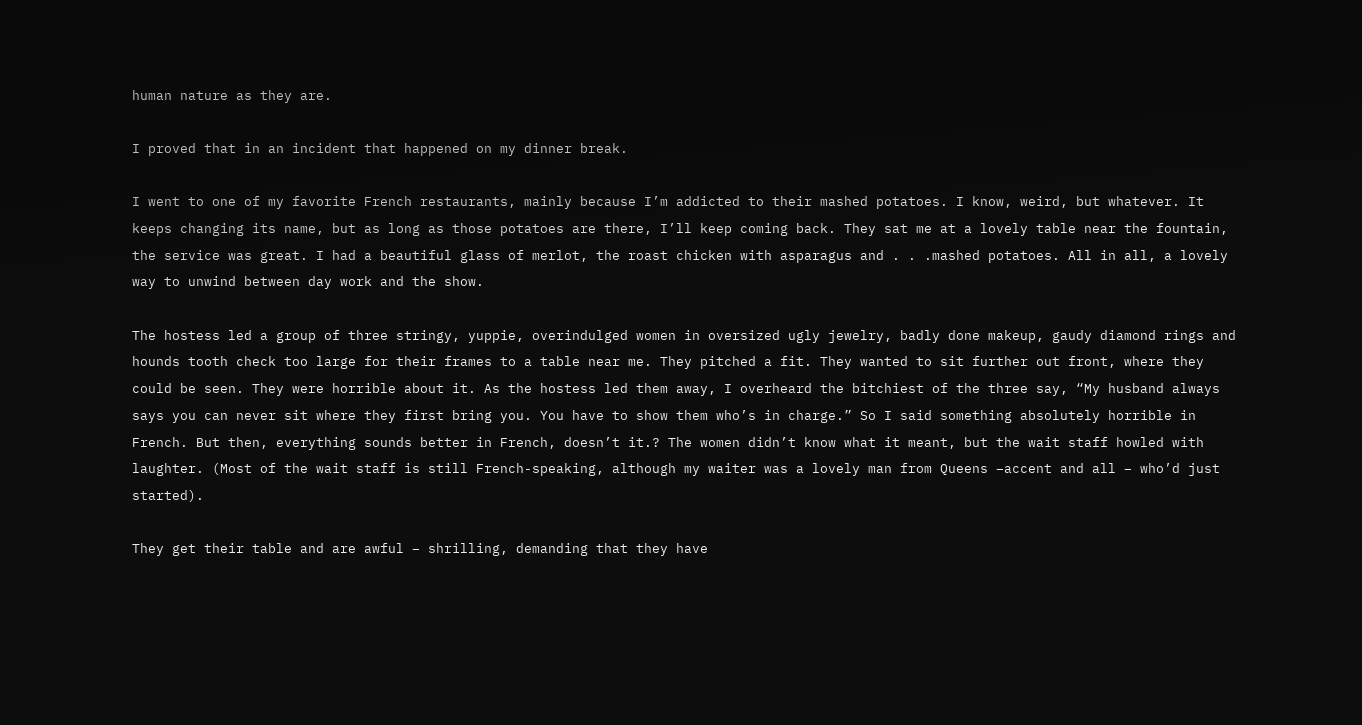human nature as they are.

I proved that in an incident that happened on my dinner break.

I went to one of my favorite French restaurants, mainly because I’m addicted to their mashed potatoes. I know, weird, but whatever. It keeps changing its name, but as long as those potatoes are there, I’ll keep coming back. They sat me at a lovely table near the fountain, the service was great. I had a beautiful glass of merlot, the roast chicken with asparagus and . . .mashed potatoes. All in all, a lovely way to unwind between day work and the show.

The hostess led a group of three stringy, yuppie, overindulged women in oversized ugly jewelry, badly done makeup, gaudy diamond rings and hounds tooth check too large for their frames to a table near me. They pitched a fit. They wanted to sit further out front, where they could be seen. They were horrible about it. As the hostess led them away, I overheard the bitchiest of the three say, “My husband always says you can never sit where they first bring you. You have to show them who’s in charge.” So I said something absolutely horrible in French. But then, everything sounds better in French, doesn’t it.? The women didn’t know what it meant, but the wait staff howled with laughter. (Most of the wait staff is still French-speaking, although my waiter was a lovely man from Queens –accent and all – who’d just started).

They get their table and are awful – shrilling, demanding that they have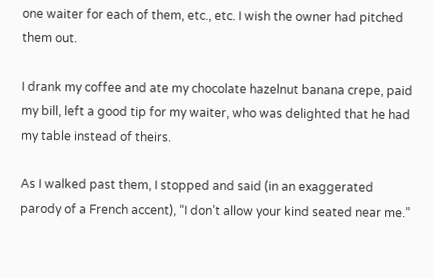one waiter for each of them, etc., etc. I wish the owner had pitched them out.

I drank my coffee and ate my chocolate hazelnut banana crepe, paid my bill, left a good tip for my waiter, who was delighted that he had my table instead of theirs.

As I walked past them, I stopped and said (in an exaggerated parody of a French accent), “I don’t allow your kind seated near me.”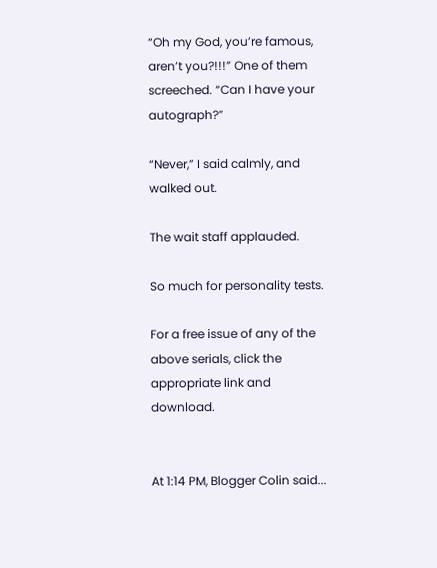“Oh my God, you’re famous, aren’t you?!!!” One of them screeched. “Can I have your autograph?”

“Never,” I said calmly, and walked out.

The wait staff applauded.

So much for personality tests.

For a free issue of any of the above serials, click the appropriate link and download.


At 1:14 PM, Blogger Colin said...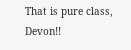That is pure class, Devon!!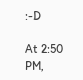:-D

At 2:50 PM,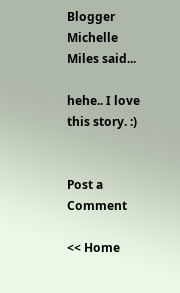Blogger Michelle Miles said...

hehe.. I love this story. :)


Post a Comment

<< Home